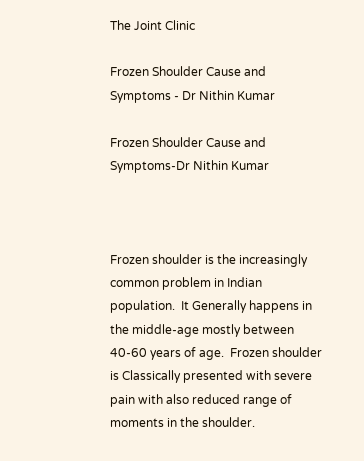The Joint Clinic

Frozen Shoulder Cause and Symptoms - Dr Nithin Kumar

Frozen Shoulder Cause and Symptoms-Dr Nithin Kumar



Frozen shoulder is the increasingly common problem in Indian population.  It Generally happens in the middle-age mostly between 40-60 years of age.  Frozen shoulder is Classically presented with severe pain with also reduced range of moments in the shoulder.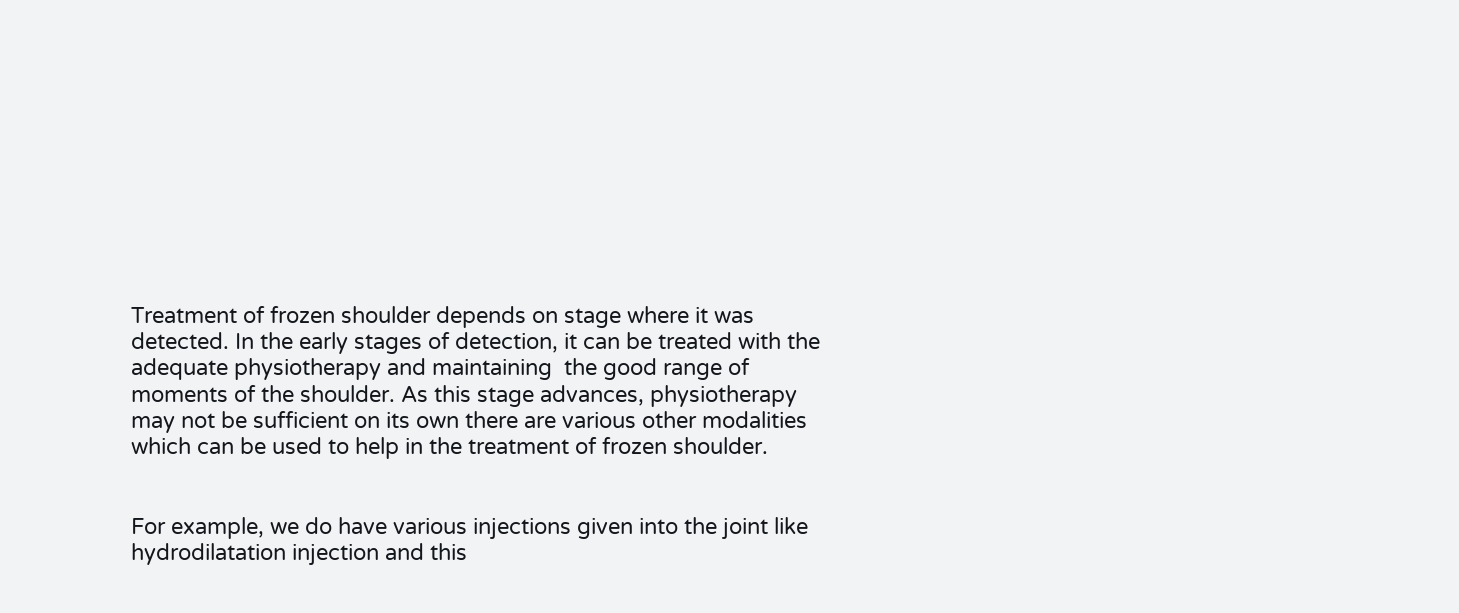Treatment of frozen shoulder depends on stage where it was detected. In the early stages of detection, it can be treated with the adequate physiotherapy and maintaining  the good range of moments of the shoulder. As this stage advances, physiotherapy may not be sufficient on its own there are various other modalities which can be used to help in the treatment of frozen shoulder.


For example, we do have various injections given into the joint like hydrodilatation injection and this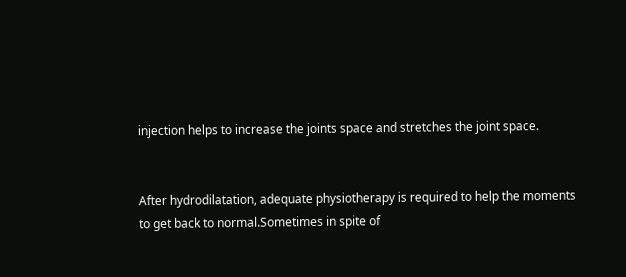injection helps to increase the joints space and stretches the joint space.


After hydrodilatation, adequate physiotherapy is required to help the moments to get back to normal.Sometimes in spite of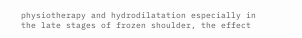physiotherapy and hydrodilatation especially in the late stages of frozen shoulder, the effect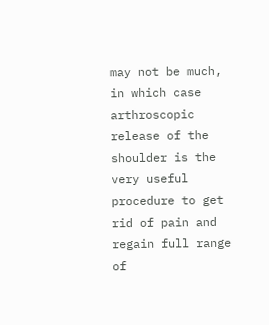may not be much, in which case arthroscopic release of the shoulder is the very useful procedure to get rid of pain and regain full range of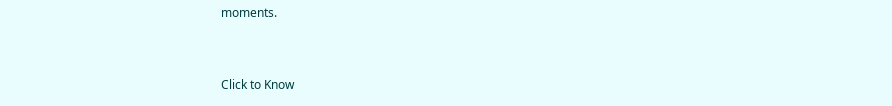moments.


Click to Know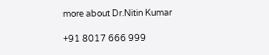more about Dr.Nitin Kumar

+91 8017 666 999